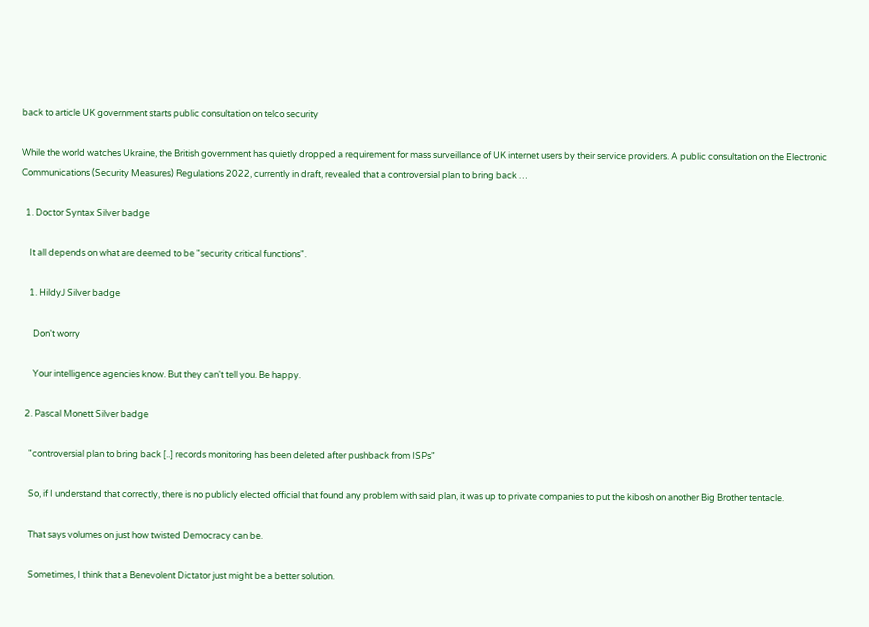back to article UK government starts public consultation on telco security

While the world watches Ukraine, the British government has quietly dropped a requirement for mass surveillance of UK internet users by their service providers. A public consultation on the Electronic Communications (Security Measures) Regulations 2022, currently in draft, revealed that a controversial plan to bring back …

  1. Doctor Syntax Silver badge

    It all depends on what are deemed to be "security critical functions".

    1. HildyJ Silver badge

      Don't worry

      Your intelligence agencies know. But they can't tell you. Be happy.

  2. Pascal Monett Silver badge

    "controversial plan to bring back [..] records monitoring has been deleted after pushback from ISPs"

    So, if I understand that correctly, there is no publicly elected official that found any problem with said plan, it was up to private companies to put the kibosh on another Big Brother tentacle.

    That says volumes on just how twisted Democracy can be.

    Sometimes, I think that a Benevolent Dictator just might be a better solution.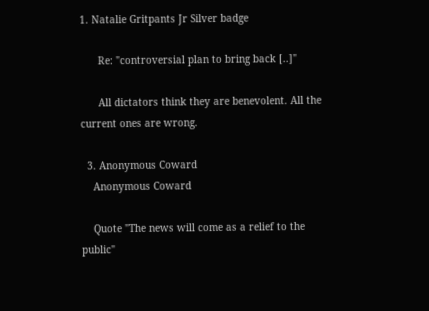1. Natalie Gritpants Jr Silver badge

      Re: "controversial plan to bring back [..]"

      All dictators think they are benevolent. All the current ones are wrong.

  3. Anonymous Coward
    Anonymous Coward

    Quote "The news will come as a relief to the public"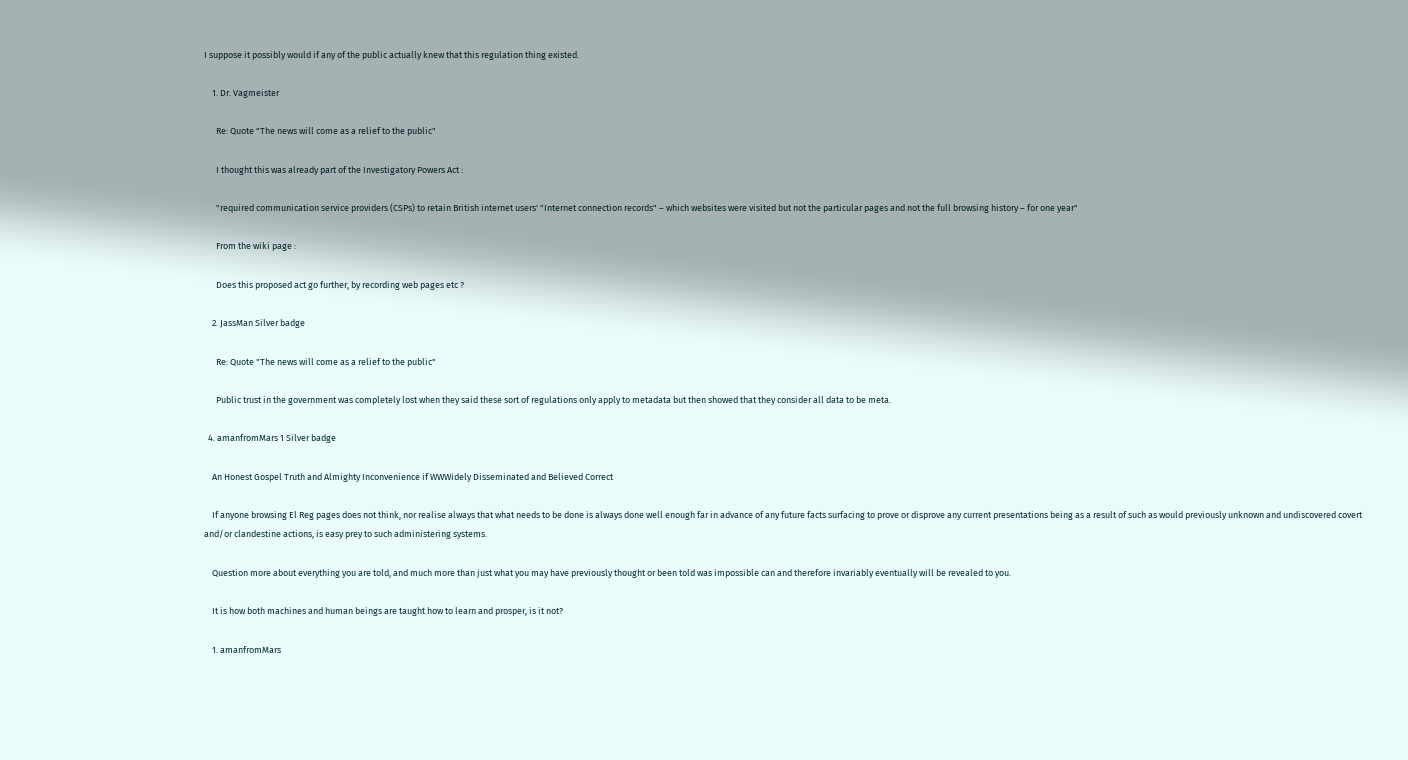I suppose it possibly would if any of the public actually knew that this regulation thing existed.

    1. Dr. Vagmeister

      Re: Quote "The news will come as a relief to the public"

      I thought this was already part of the Investigatory Powers Act :

      "required communication service providers (CSPs) to retain British internet users' "Internet connection records" – which websites were visited but not the particular pages and not the full browsing history – for one year"

      From the wiki page :

      Does this proposed act go further, by recording web pages etc ?

    2. JassMan Silver badge

      Re: Quote "The news will come as a relief to the public"

      Public trust in the government was completely lost when they said these sort of regulations only apply to metadata but then showed that they consider all data to be meta.

  4. amanfromMars 1 Silver badge

    An Honest Gospel Truth and Almighty Inconvenience if WWWidely Disseminated and Believed Correct

    If anyone browsing El Reg pages does not think, nor realise always that what needs to be done is always done well enough far in advance of any future facts surfacing to prove or disprove any current presentations being as a result of such as would previously unknown and undiscovered covert and/or clandestine actions, is easy prey to such administering systems.

    Question more about everything you are told, and much more than just what you may have previously thought or been told was impossible can and therefore invariably eventually will be revealed to you.

    It is how both machines and human beings are taught how to learn and prosper, is it not?

    1. amanfromMars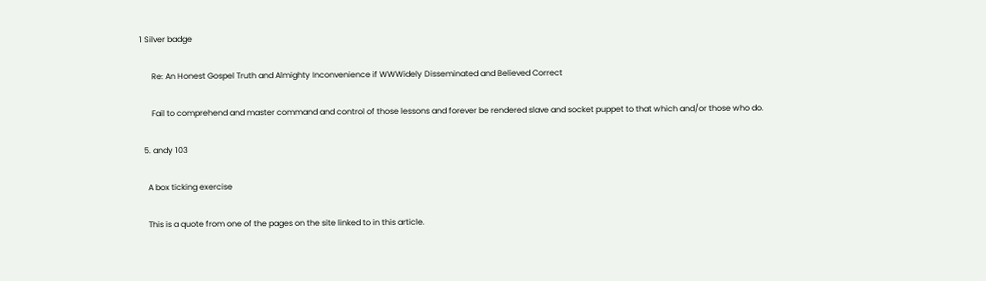1 Silver badge

      Re: An Honest Gospel Truth and Almighty Inconvenience if WWWidely Disseminated and Believed Correct

      Fail to comprehend and master command and control of those lessons and forever be rendered slave and socket puppet to that which and/or those who do.

  5. andy 103

    A box ticking exercise

    This is a quote from one of the pages on the site linked to in this article.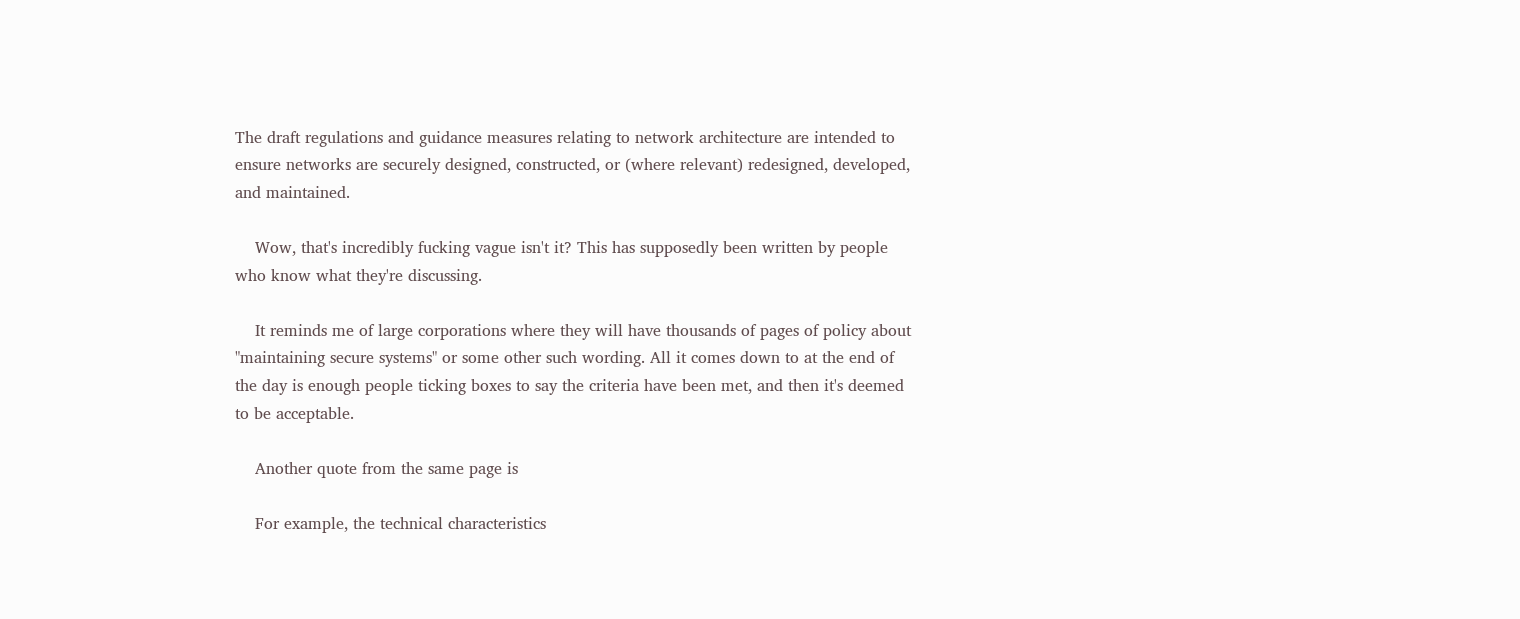The draft regulations and guidance measures relating to network architecture are intended to ensure networks are securely designed, constructed, or (where relevant) redesigned, developed, and maintained.

    Wow, that's incredibly fucking vague isn't it? This has supposedly been written by people who know what they're discussing.

    It reminds me of large corporations where they will have thousands of pages of policy about "maintaining secure systems" or some other such wording. All it comes down to at the end of the day is enough people ticking boxes to say the criteria have been met, and then it's deemed to be acceptable.

    Another quote from the same page is

    For example, the technical characteristics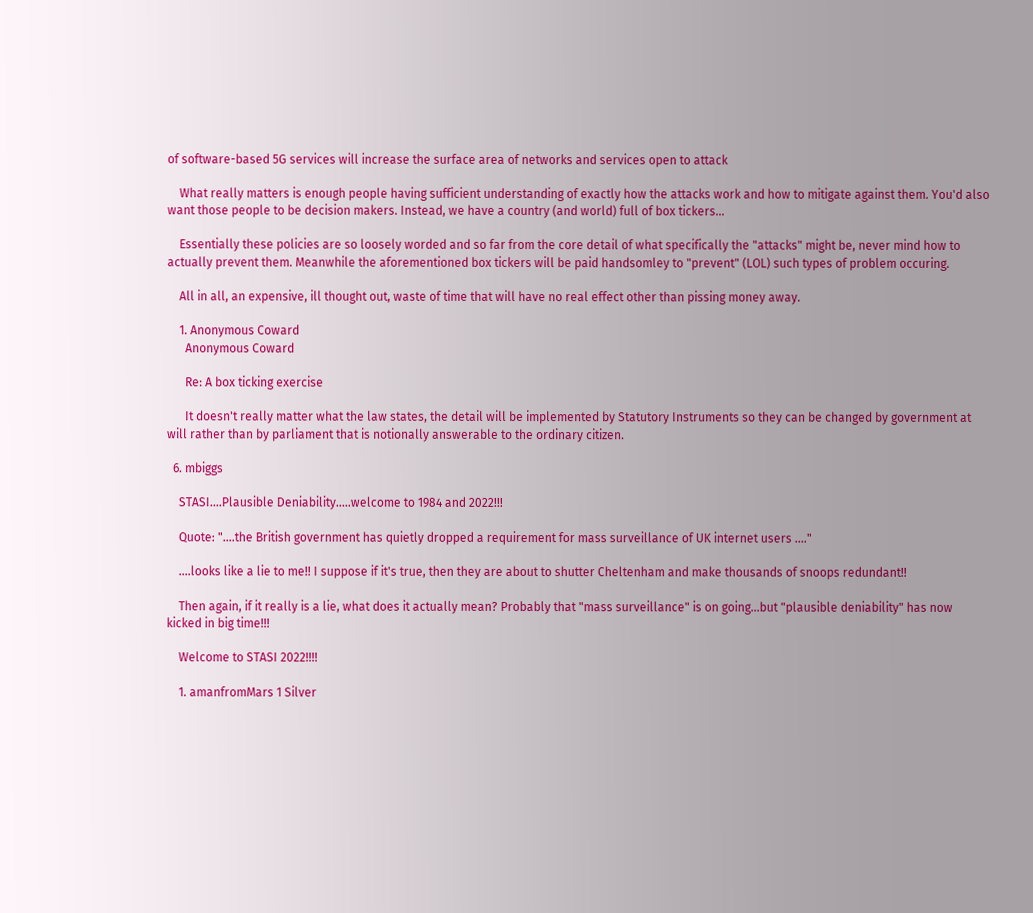of software-based 5G services will increase the surface area of networks and services open to attack

    What really matters is enough people having sufficient understanding of exactly how the attacks work and how to mitigate against them. You'd also want those people to be decision makers. Instead, we have a country (and world) full of box tickers...

    Essentially these policies are so loosely worded and so far from the core detail of what specifically the "attacks" might be, never mind how to actually prevent them. Meanwhile the aforementioned box tickers will be paid handsomley to "prevent" (LOL) such types of problem occuring.

    All in all, an expensive, ill thought out, waste of time that will have no real effect other than pissing money away.

    1. Anonymous Coward
      Anonymous Coward

      Re: A box ticking exercise

      It doesn't really matter what the law states, the detail will be implemented by Statutory Instruments so they can be changed by government at will rather than by parliament that is notionally answerable to the ordinary citizen.

  6. mbiggs

    STASI....Plausible Deniability.....welcome to 1984 and 2022!!!

    Quote: "....the British government has quietly dropped a requirement for mass surveillance of UK internet users ...."

    ....looks like a lie to me!! I suppose if it's true, then they are about to shutter Cheltenham and make thousands of snoops redundant!!

    Then again, if it really is a lie, what does it actually mean? Probably that "mass surveillance" is on going...but "plausible deniability" has now kicked in big time!!!

    Welcome to STASI 2022!!!!

    1. amanfromMars 1 Silver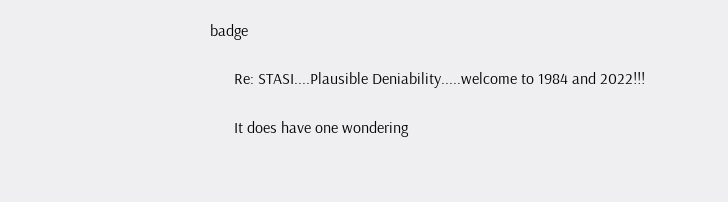badge

      Re: STASI....Plausible Deniability.....welcome to 1984 and 2022!!!

      It does have one wondering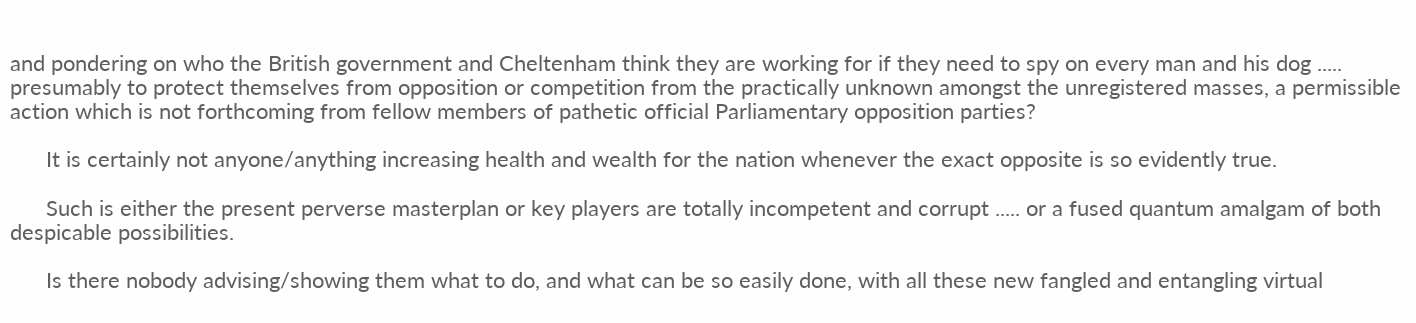and pondering on who the British government and Cheltenham think they are working for if they need to spy on every man and his dog ..... presumably to protect themselves from opposition or competition from the practically unknown amongst the unregistered masses, a permissible action which is not forthcoming from fellow members of pathetic official Parliamentary opposition parties?

      It is certainly not anyone/anything increasing health and wealth for the nation whenever the exact opposite is so evidently true.

      Such is either the present perverse masterplan or key players are totally incompetent and corrupt ..... or a fused quantum amalgam of both despicable possibilities.

      Is there nobody advising/showing them what to do, and what can be so easily done, with all these new fangled and entangling virtual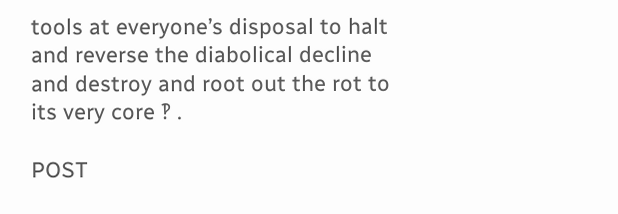tools at everyone’s disposal to halt and reverse the diabolical decline and destroy and root out the rot to its very core ‽ .

POST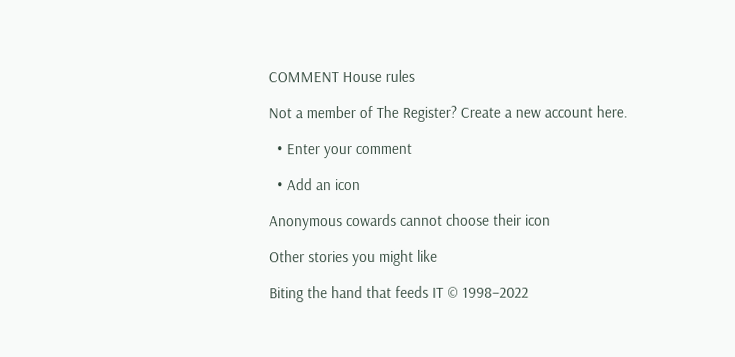COMMENT House rules

Not a member of The Register? Create a new account here.

  • Enter your comment

  • Add an icon

Anonymous cowards cannot choose their icon

Other stories you might like

Biting the hand that feeds IT © 1998–2022